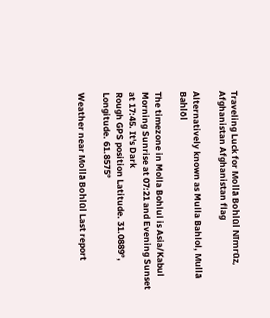Traveling Luck for Mollā Bohlūl Nīmrūz, Afghanistan Afghanistan flag

Alternatively known as Mulla Bahlol, Mullā Bahlōl

The timezone in Molla Bohlul is Asia/Kabul
Morning Sunrise at 07:21 and Evening Sunset at 17:45. It's Dark
Rough GPS position Latitude. 31.0889°, Longitude. 61.8575°

Weather near Mollā Bohlūl Last report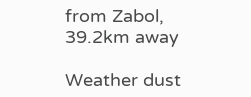from Zabol, 39.2km away

Weather dust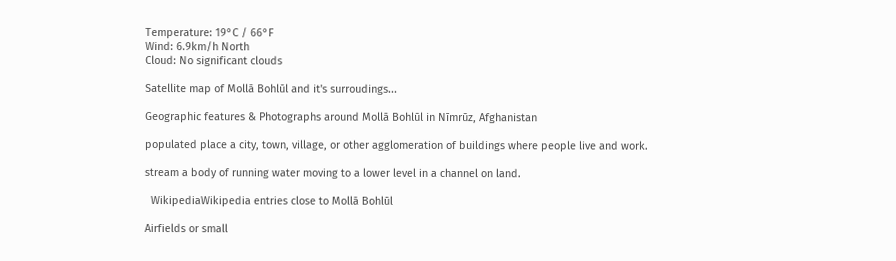Temperature: 19°C / 66°F
Wind: 6.9km/h North
Cloud: No significant clouds

Satellite map of Mollā Bohlūl and it's surroudings...

Geographic features & Photographs around Mollā Bohlūl in Nīmrūz, Afghanistan

populated place a city, town, village, or other agglomeration of buildings where people live and work.

stream a body of running water moving to a lower level in a channel on land.

  WikipediaWikipedia entries close to Mollā Bohlūl

Airfields or small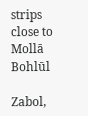strips close to Mollā Bohlūl

Zabol,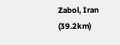Zabol, Iran (39.2km)